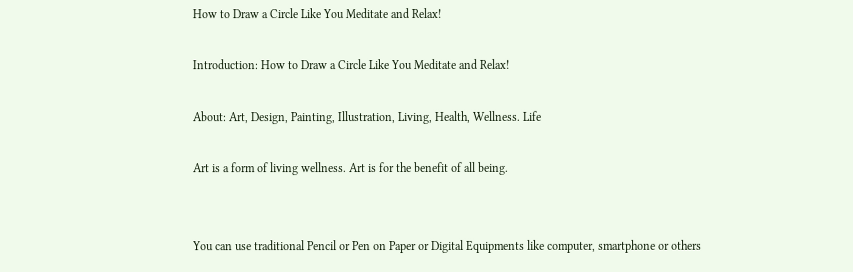How to Draw a Circle Like You Meditate and Relax!

Introduction: How to Draw a Circle Like You Meditate and Relax!

About: Art, Design, Painting, Illustration, Living, Health, Wellness. Life

Art is a form of living wellness. Art is for the benefit of all being.


You can use traditional Pencil or Pen on Paper or Digital Equipments like computer, smartphone or others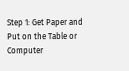Step 1: Get Paper and Put on the Table or Computer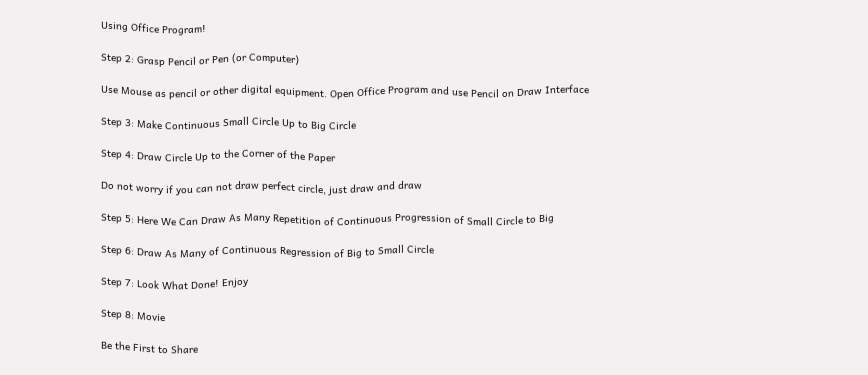Using Office Program!

Step 2: Grasp Pencil or Pen (or Computer)

Use Mouse as pencil or other digital equipment. Open Office Program and use Pencil on Draw Interface

Step 3: Make Continuous Small Circle Up to Big Circle

Step 4: Draw Circle Up to the Corner of the Paper

Do not worry if you can not draw perfect circle, just draw and draw

Step 5: Here We Can Draw As Many Repetition of Continuous Progression of Small Circle to Big

Step 6: Draw As Many of Continuous Regression of Big to Small Circle

Step 7: Look What Done! Enjoy

Step 8: Movie

Be the First to Share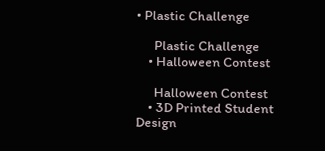• Plastic Challenge

      Plastic Challenge
    • Halloween Contest

      Halloween Contest
    • 3D Printed Student Design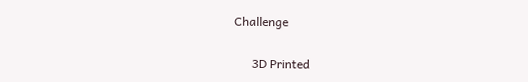Challenge

      3D Printed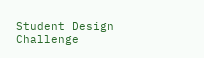Student Design Challenge